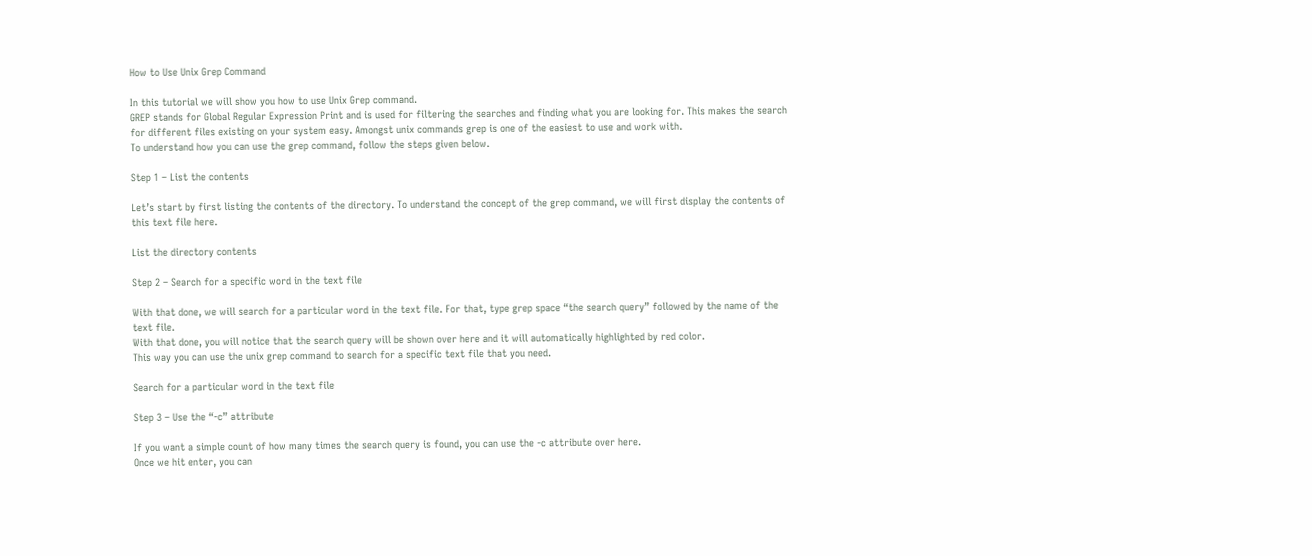How to Use Unix Grep Command

In this tutorial we will show you how to use Unix Grep command.
GREP stands for Global Regular Expression Print and is used for filtering the searches and finding what you are looking for. This makes the search for different files existing on your system easy. Amongst unix commands grep is one of the easiest to use and work with.
To understand how you can use the grep command, follow the steps given below.

Step 1 – List the contents

Let’s start by first listing the contents of the directory. To understand the concept of the grep command, we will first display the contents of this text file here.

List the directory contents

Step 2 – Search for a specific word in the text file

With that done, we will search for a particular word in the text file. For that, type grep space “the search query” followed by the name of the text file.
With that done, you will notice that the search query will be shown over here and it will automatically highlighted by red color.
This way you can use the unix grep command to search for a specific text file that you need.

Search for a particular word in the text file

Step 3 – Use the “-c” attribute

If you want a simple count of how many times the search query is found, you can use the -c attribute over here.
Once we hit enter, you can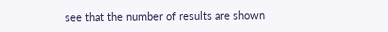see that the number of results are shown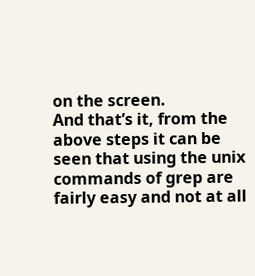on the screen.
And that’s it, from the above steps it can be seen that using the unix commands of grep are fairly easy and not at all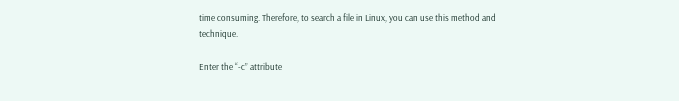time consuming. Therefore, to search a file in Linux, you can use this method and technique.

Enter the “-c” attribute